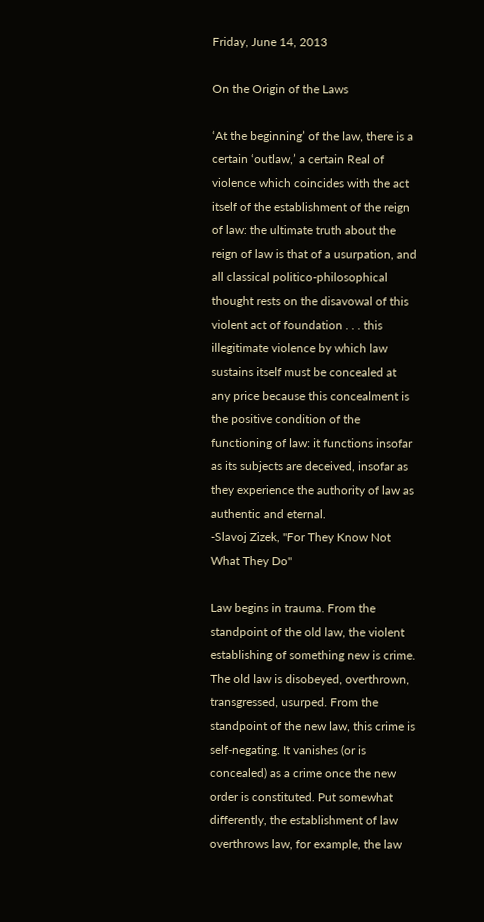Friday, June 14, 2013

On the Origin of the Laws

‘At the beginning’ of the law, there is a certain ‘outlaw,’ a certain Real of violence which coincides with the act itself of the establishment of the reign of law: the ultimate truth about the reign of law is that of a usurpation, and all classical politico-philosophical thought rests on the disavowal of this violent act of foundation . . . this illegitimate violence by which law sustains itself must be concealed at any price because this concealment is the positive condition of the functioning of law: it functions insofar as its subjects are deceived, insofar as they experience the authority of law as authentic and eternal.
-Slavoj Zizek, "For They Know Not What They Do"

Law begins in trauma. From the standpoint of the old law, the violent establishing of something new is crime. The old law is disobeyed, overthrown, transgressed, usurped. From the standpoint of the new law, this crime is self-negating. It vanishes (or is concealed) as a crime once the new order is constituted. Put somewhat differently, the establishment of law overthrows law, for example, the law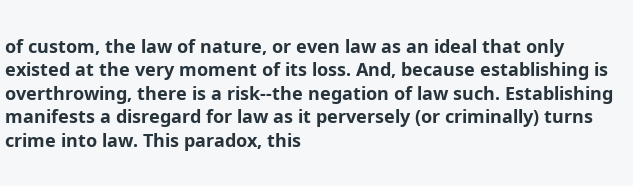of custom, the law of nature, or even law as an ideal that only existed at the very moment of its loss. And, because establishing is overthrowing, there is a risk--the negation of law such. Establishing manifests a disregard for law as it perversely (or criminally) turns crime into law. This paradox, this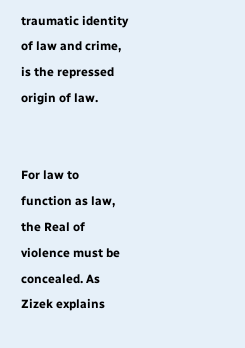traumatic identity of law and crime, is the repressed origin of law.


For law to function as law, the Real of violence must be concealed. As Zizek explains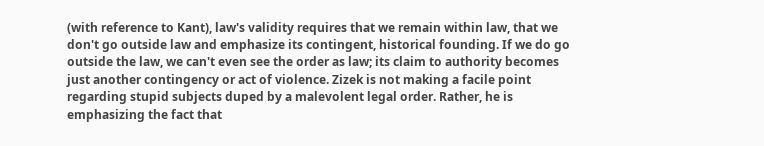(with reference to Kant), law's validity requires that we remain within law, that we don't go outside law and emphasize its contingent, historical founding. If we do go outside the law, we can't even see the order as law; its claim to authority becomes just another contingency or act of violence. Zizek is not making a facile point regarding stupid subjects duped by a malevolent legal order. Rather, he is emphasizing the fact that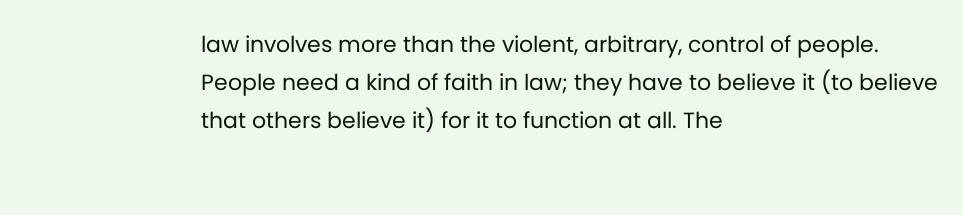law involves more than the violent, arbitrary, control of people. People need a kind of faith in law; they have to believe it (to believe that others believe it) for it to function at all. The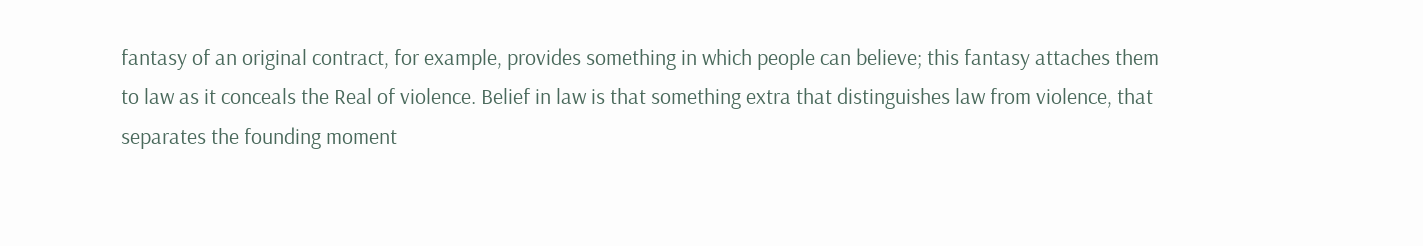fantasy of an original contract, for example, provides something in which people can believe; this fantasy attaches them to law as it conceals the Real of violence. Belief in law is that something extra that distinguishes law from violence, that separates the founding moment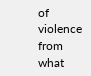of violence from what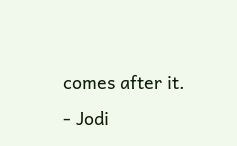comes after it.
- Jodi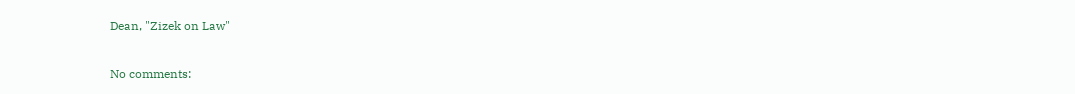Dean, "Zizek on Law"

No comments: